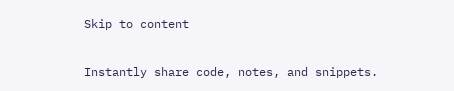Skip to content

Instantly share code, notes, and snippets.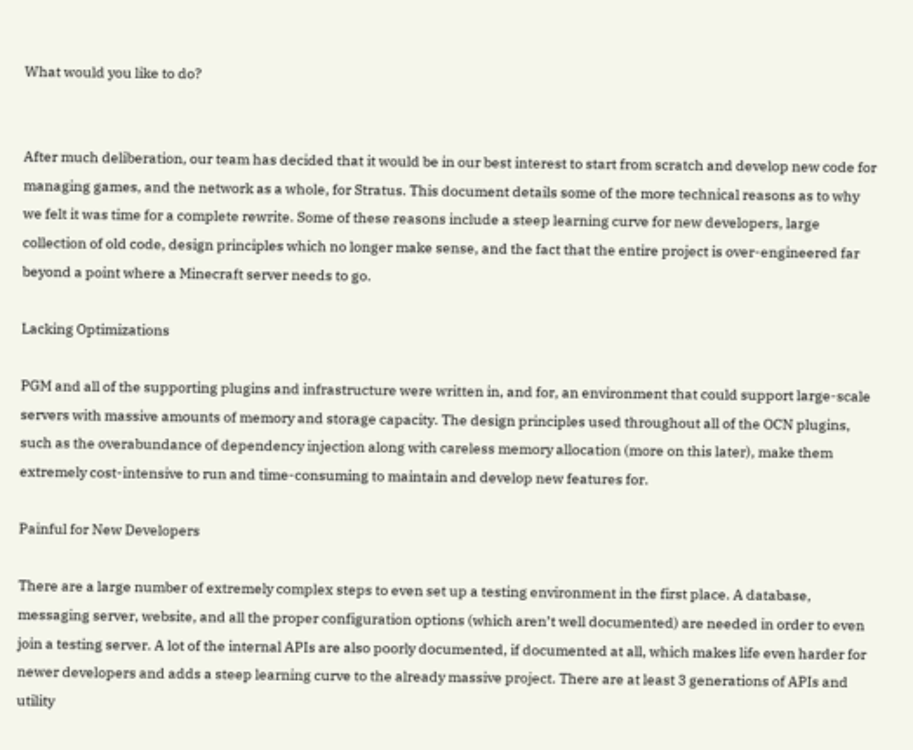What would you like to do?


After much deliberation, our team has decided that it would be in our best interest to start from scratch and develop new code for managing games, and the network as a whole, for Stratus. This document details some of the more technical reasons as to why we felt it was time for a complete rewrite. Some of these reasons include a steep learning curve for new developers, large collection of old code, design principles which no longer make sense, and the fact that the entire project is over-engineered far beyond a point where a Minecraft server needs to go.

Lacking Optimizations

PGM and all of the supporting plugins and infrastructure were written in, and for, an environment that could support large-scale servers with massive amounts of memory and storage capacity. The design principles used throughout all of the OCN plugins, such as the overabundance of dependency injection along with careless memory allocation (more on this later), make them extremely cost-intensive to run and time-consuming to maintain and develop new features for.

Painful for New Developers

There are a large number of extremely complex steps to even set up a testing environment in the first place. A database, messaging server, website, and all the proper configuration options (which aren’t well documented) are needed in order to even join a testing server. A lot of the internal APIs are also poorly documented, if documented at all, which makes life even harder for newer developers and adds a steep learning curve to the already massive project. There are at least 3 generations of APIs and utility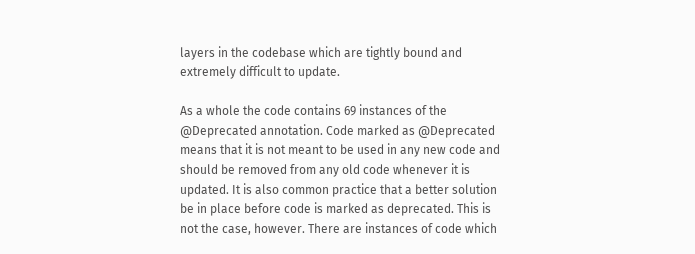layers in the codebase which are tightly bound and extremely difficult to update.

As a whole the code contains 69 instances of the @Deprecated annotation. Code marked as @Deprecated means that it is not meant to be used in any new code and should be removed from any old code whenever it is updated. It is also common practice that a better solution be in place before code is marked as deprecated. This is not the case, however. There are instances of code which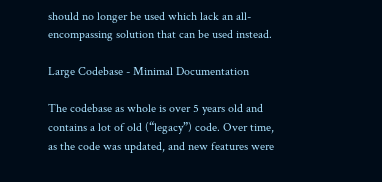should no longer be used which lack an all-encompassing solution that can be used instead.

Large Codebase - Minimal Documentation

The codebase as whole is over 5 years old and contains a lot of old (“legacy”) code. Over time, as the code was updated, and new features were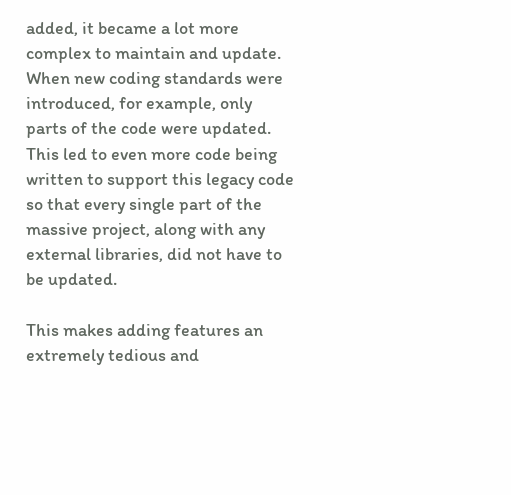added, it became a lot more complex to maintain and update. When new coding standards were introduced, for example, only parts of the code were updated. This led to even more code being written to support this legacy code so that every single part of the massive project, along with any external libraries, did not have to be updated.

This makes adding features an extremely tedious and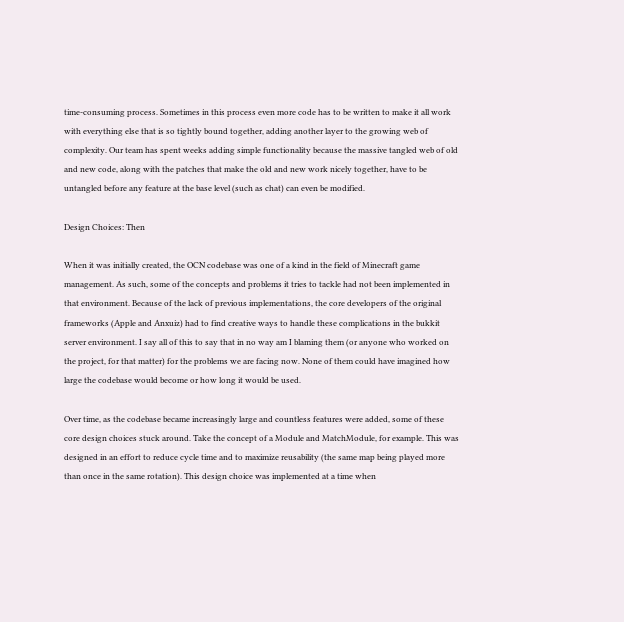time-consuming process. Sometimes in this process even more code has to be written to make it all work with everything else that is so tightly bound together, adding another layer to the growing web of complexity. Our team has spent weeks adding simple functionality because the massive tangled web of old and new code, along with the patches that make the old and new work nicely together, have to be untangled before any feature at the base level (such as chat) can even be modified.

Design Choices: Then

When it was initially created, the OCN codebase was one of a kind in the field of Minecraft game management. As such, some of the concepts and problems it tries to tackle had not been implemented in that environment. Because of the lack of previous implementations, the core developers of the original frameworks (Apple and Anxuiz) had to find creative ways to handle these complications in the bukkit server environment. I say all of this to say that in no way am I blaming them (or anyone who worked on the project, for that matter) for the problems we are facing now. None of them could have imagined how large the codebase would become or how long it would be used.

Over time, as the codebase became increasingly large and countless features were added, some of these core design choices stuck around. Take the concept of a Module and MatchModule, for example. This was designed in an effort to reduce cycle time and to maximize reusability (the same map being played more than once in the same rotation). This design choice was implemented at a time when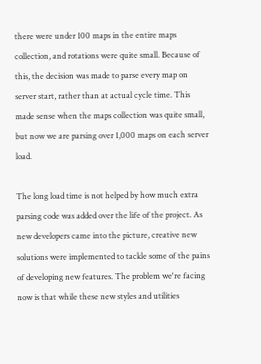there were under 100 maps in the entire maps collection, and rotations were quite small. Because of this, the decision was made to parse every map on server start, rather than at actual cycle time. This made sense when the maps collection was quite small, but now we are parsing over 1,000 maps on each server load.

The long load time is not helped by how much extra parsing code was added over the life of the project. As new developers came into the picture, creative new solutions were implemented to tackle some of the pains of developing new features. The problem we're facing now is that while these new styles and utilities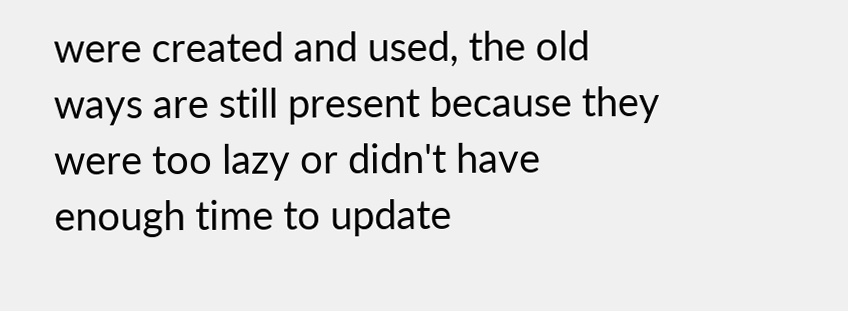were created and used, the old ways are still present because they were too lazy or didn't have enough time to update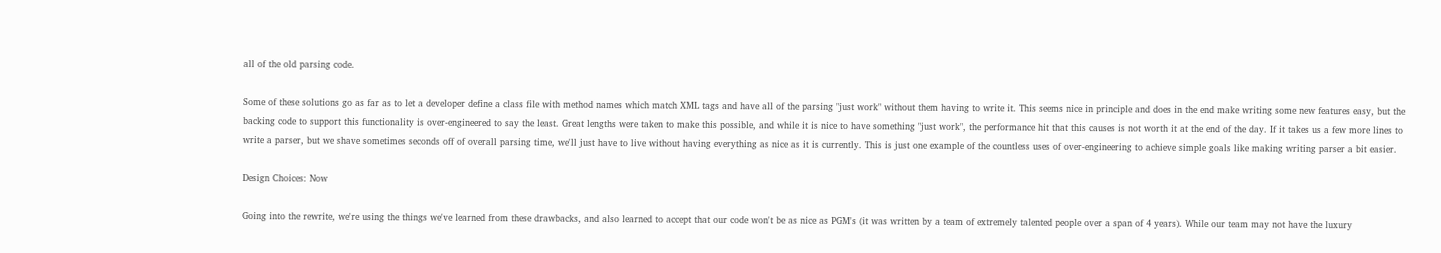all of the old parsing code.

Some of these solutions go as far as to let a developer define a class file with method names which match XML tags and have all of the parsing "just work" without them having to write it. This seems nice in principle and does in the end make writing some new features easy, but the backing code to support this functionality is over-engineered to say the least. Great lengths were taken to make this possible, and while it is nice to have something "just work", the performance hit that this causes is not worth it at the end of the day. If it takes us a few more lines to write a parser, but we shave sometimes seconds off of overall parsing time, we'll just have to live without having everything as nice as it is currently. This is just one example of the countless uses of over-engineering to achieve simple goals like making writing parser a bit easier.

Design Choices: Now

Going into the rewrite, we're using the things we've learned from these drawbacks, and also learned to accept that our code won't be as nice as PGM's (it was written by a team of extremely talented people over a span of 4 years). While our team may not have the luxury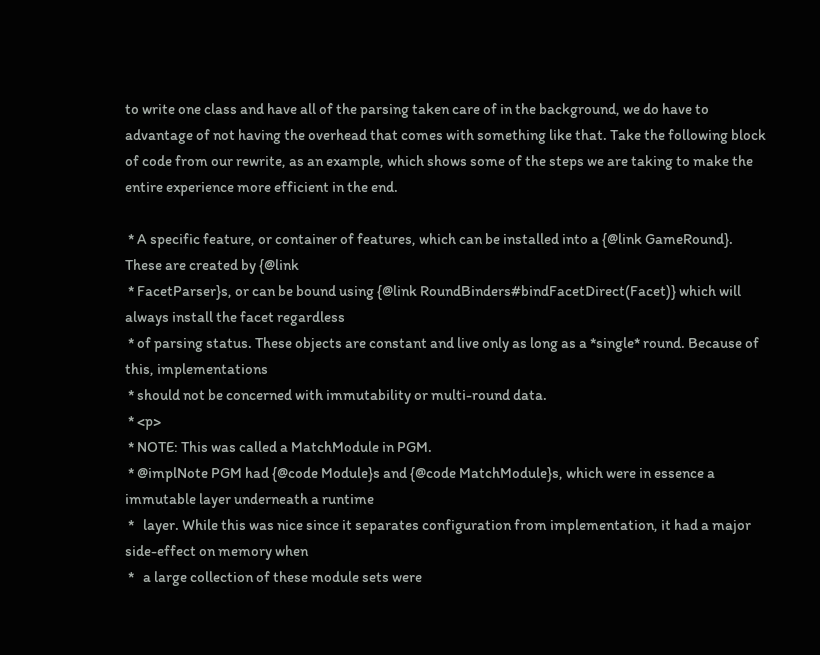to write one class and have all of the parsing taken care of in the background, we do have to advantage of not having the overhead that comes with something like that. Take the following block of code from our rewrite, as an example, which shows some of the steps we are taking to make the entire experience more efficient in the end.

 * A specific feature, or container of features, which can be installed into a {@link GameRound}. These are created by {@link
 * FacetParser}s, or can be bound using {@link RoundBinders#bindFacetDirect(Facet)} which will always install the facet regardless
 * of parsing status. These objects are constant and live only as long as a *single* round. Because of this, implementations
 * should not be concerned with immutability or multi-round data.
 * <p>
 * NOTE: This was called a MatchModule in PGM.
 * @implNote PGM had {@code Module}s and {@code MatchModule}s, which were in essence a immutable layer underneath a runtime
 *   layer. While this was nice since it separates configuration from implementation, it had a major side-effect on memory when
 *   a large collection of these module sets were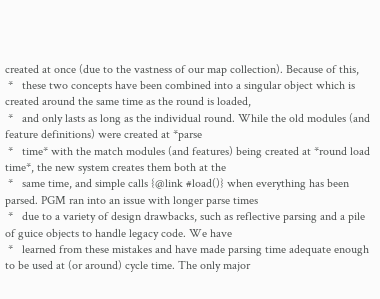created at once (due to the vastness of our map collection). Because of this,
 *   these two concepts have been combined into a singular object which is created around the same time as the round is loaded,
 *   and only lasts as long as the individual round. While the old modules (and feature definitions) were created at *parse
 *   time* with the match modules (and features) being created at *round load time*, the new system creates them both at the
 *   same time, and simple calls {@link #load()} when everything has been parsed. PGM ran into an issue with longer parse times
 *   due to a variety of design drawbacks, such as reflective parsing and a pile of guice objects to handle legacy code. We have
 *   learned from these mistakes and have made parsing time adequate enough to be used at (or around) cycle time. The only major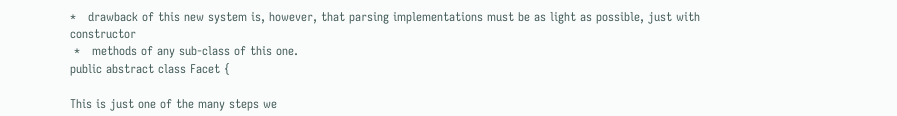*   drawback of this new system is, however, that parsing implementations must be as light as possible, just with constructor
 *   methods of any sub-class of this one.
public abstract class Facet {

This is just one of the many steps we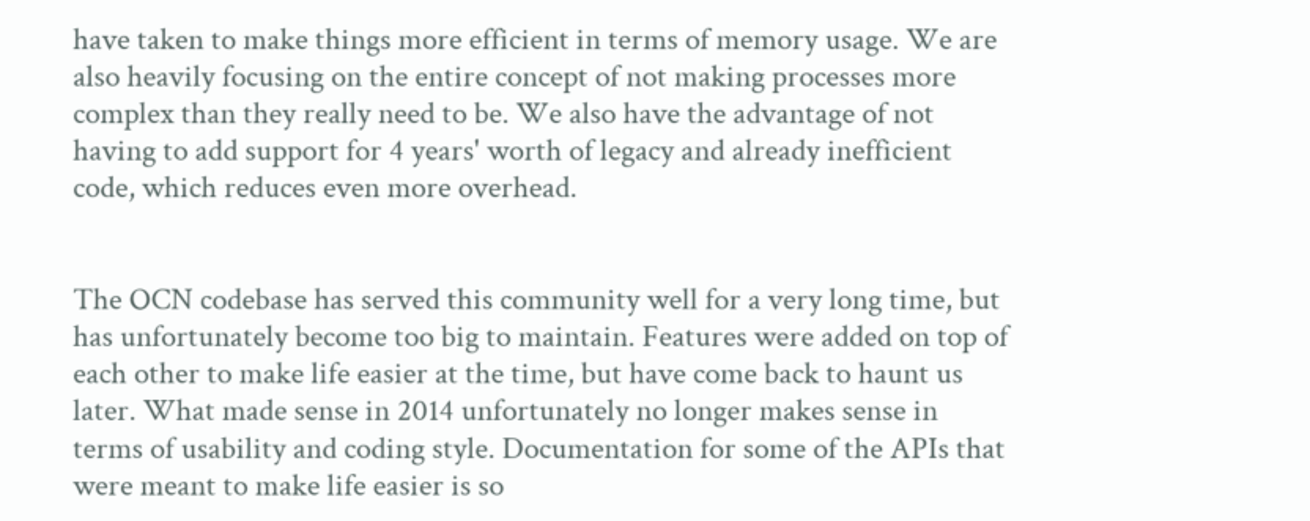have taken to make things more efficient in terms of memory usage. We are also heavily focusing on the entire concept of not making processes more complex than they really need to be. We also have the advantage of not having to add support for 4 years' worth of legacy and already inefficient code, which reduces even more overhead.


The OCN codebase has served this community well for a very long time, but has unfortunately become too big to maintain. Features were added on top of each other to make life easier at the time, but have come back to haunt us later. What made sense in 2014 unfortunately no longer makes sense in terms of usability and coding style. Documentation for some of the APIs that were meant to make life easier is so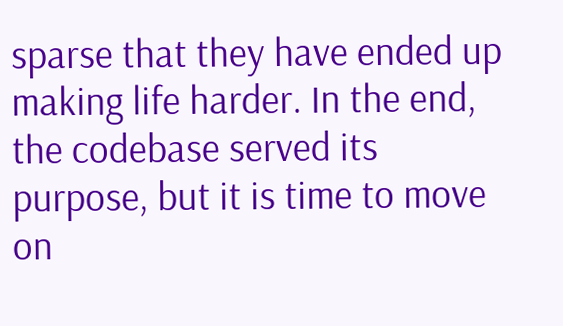sparse that they have ended up making life harder. In the end, the codebase served its purpose, but it is time to move on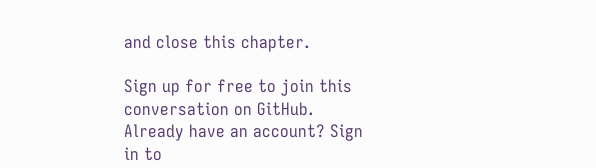and close this chapter.

Sign up for free to join this conversation on GitHub. Already have an account? Sign in to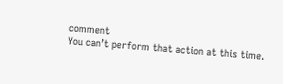comment
You can’t perform that action at this time.